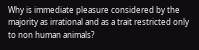Why is immediate pleasure considered by the majority as irrational and as a trait restricted only to non human animals?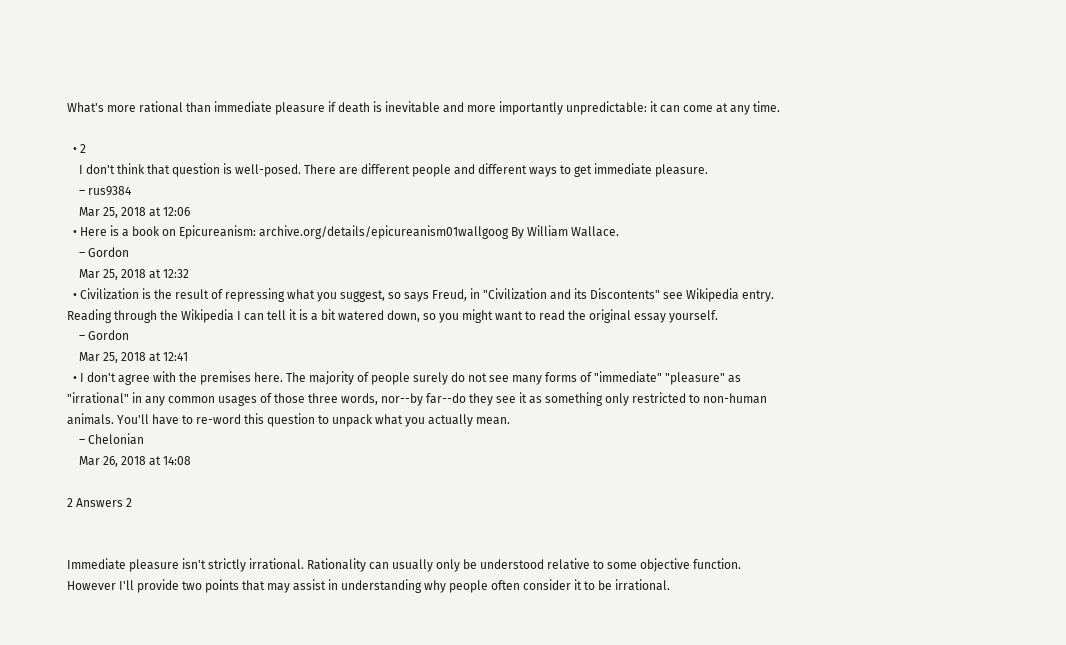What's more rational than immediate pleasure if death is inevitable and more importantly unpredictable: it can come at any time.

  • 2
    I don't think that question is well-posed. There are different people and different ways to get immediate pleasure.
    – rus9384
    Mar 25, 2018 at 12:06
  • Here is a book on Epicureanism: archive.org/details/epicureanism01wallgoog By William Wallace.
    – Gordon
    Mar 25, 2018 at 12:32
  • Civilization is the result of repressing what you suggest, so says Freud, in "Civilization and its Discontents" see Wikipedia entry. Reading through the Wikipedia I can tell it is a bit watered down, so you might want to read the original essay yourself.
    – Gordon
    Mar 25, 2018 at 12:41
  • I don't agree with the premises here. The majority of people surely do not see many forms of "immediate" "pleasure" as "irrational" in any common usages of those three words, nor--by far--do they see it as something only restricted to non-human animals. You'll have to re-word this question to unpack what you actually mean.
    – Chelonian
    Mar 26, 2018 at 14:08

2 Answers 2


Immediate pleasure isn't strictly irrational. Rationality can usually only be understood relative to some objective function. However I'll provide two points that may assist in understanding why people often consider it to be irrational.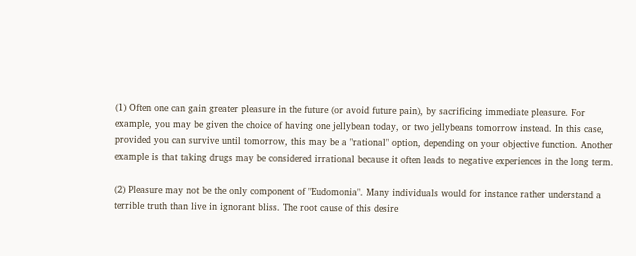(1) Often one can gain greater pleasure in the future (or avoid future pain), by sacrificing immediate pleasure. For example, you may be given the choice of having one jellybean today, or two jellybeans tomorrow instead. In this case, provided you can survive until tomorrow, this may be a "rational" option, depending on your objective function. Another example is that taking drugs may be considered irrational because it often leads to negative experiences in the long term.

(2) Pleasure may not be the only component of "Eudomonia". Many individuals would for instance rather understand a terrible truth than live in ignorant bliss. The root cause of this desire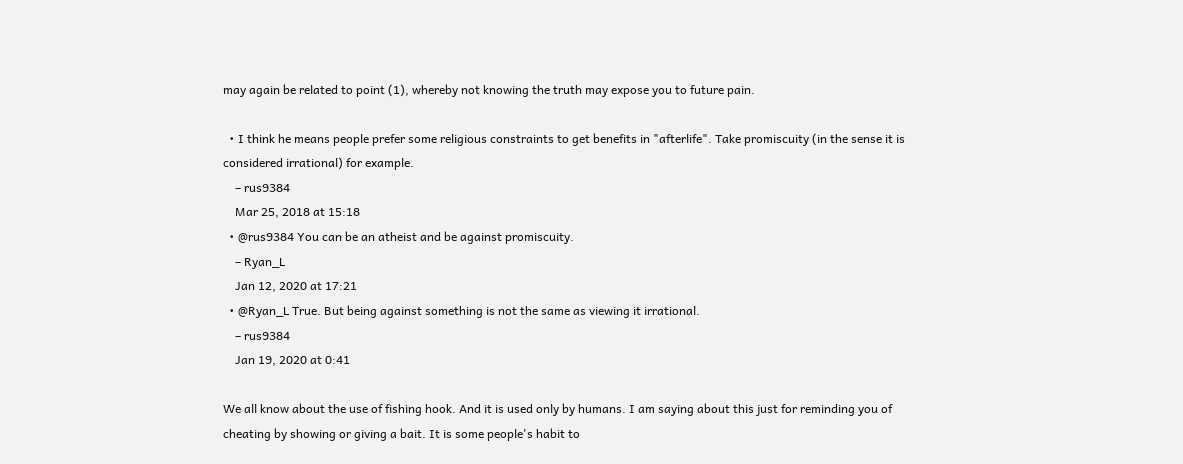may again be related to point (1), whereby not knowing the truth may expose you to future pain.

  • I think he means people prefer some religious constraints to get benefits in "afterlife". Take promiscuity (in the sense it is considered irrational) for example.
    – rus9384
    Mar 25, 2018 at 15:18
  • @rus9384 You can be an atheist and be against promiscuity.
    – Ryan_L
    Jan 12, 2020 at 17:21
  • @Ryan_L True. But being against something is not the same as viewing it irrational.
    – rus9384
    Jan 19, 2020 at 0:41

We all know about the use of fishing hook. And it is used only by humans. I am saying about this just for reminding you of cheating by showing or giving a bait. It is some people's habit to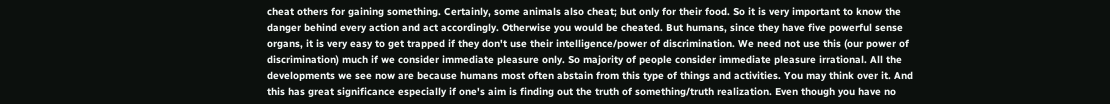cheat others for gaining something. Certainly, some animals also cheat; but only for their food. So it is very important to know the danger behind every action and act accordingly. Otherwise you would be cheated. But humans, since they have five powerful sense organs, it is very easy to get trapped if they don't use their intelligence/power of discrimination. We need not use this (our power of discrimination) much if we consider immediate pleasure only. So majority of people consider immediate pleasure irrational. All the developments we see now are because humans most often abstain from this type of things and activities. You may think over it. And this has great significance especially if one's aim is finding out the truth of something/truth realization. Even though you have no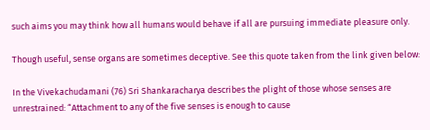such aims you may think how all humans would behave if all are pursuing immediate pleasure only.

Though useful, sense organs are sometimes deceptive. See this quote taken from the link given below:

In the Vivekachudamani (76) Sri Shankaracharya describes the plight of those whose senses are unrestrained: “Attachment to any of the five senses is enough to cause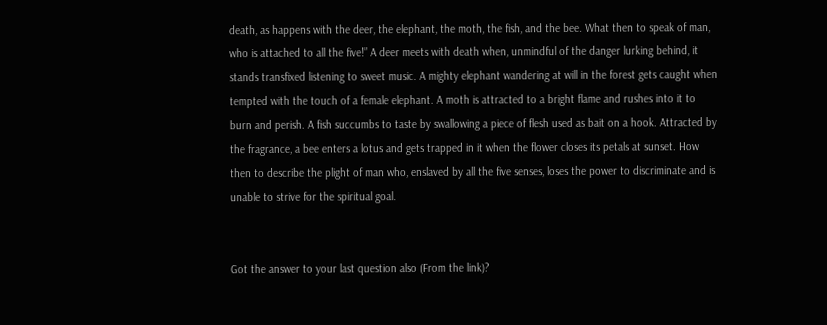death, as happens with the deer, the elephant, the moth, the fish, and the bee. What then to speak of man, who is attached to all the five!” A deer meets with death when, unmindful of the danger lurking behind, it stands transfixed listening to sweet music. A mighty elephant wandering at will in the forest gets caught when tempted with the touch of a female elephant. A moth is attracted to a bright flame and rushes into it to burn and perish. A fish succumbs to taste by swallowing a piece of flesh used as bait on a hook. Attracted by the fragrance, a bee enters a lotus and gets trapped in it when the flower closes its petals at sunset. How then to describe the plight of man who, enslaved by all the five senses, loses the power to discriminate and is unable to strive for the spiritual goal.


Got the answer to your last question also (From the link)?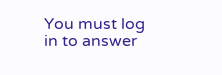You must log in to answer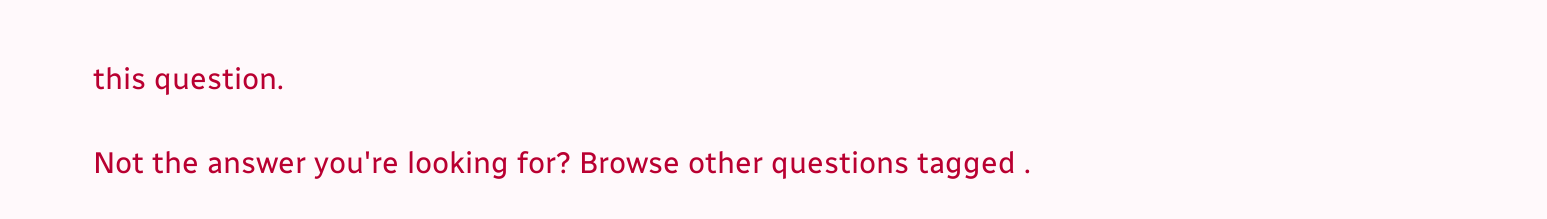this question.

Not the answer you're looking for? Browse other questions tagged .